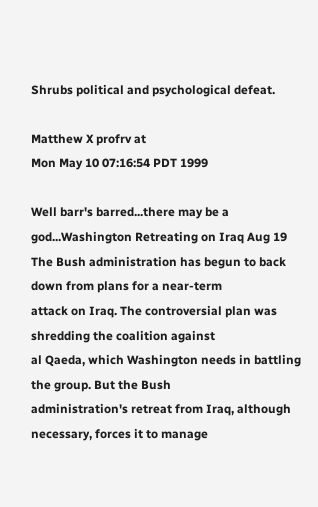Shrubs political and psychological defeat.

Matthew X profrv at
Mon May 10 07:16:54 PDT 1999

Well barr's barred...there may be a god...Washington Retreating on Iraq Aug 19
The Bush administration has begun to back down from plans for a near-term
attack on Iraq. The controversial plan was shredding the coalition against
al Qaeda, which Washington needs in battling the group. But the Bush
administration's retreat from Iraq, although necessary, forces it to manage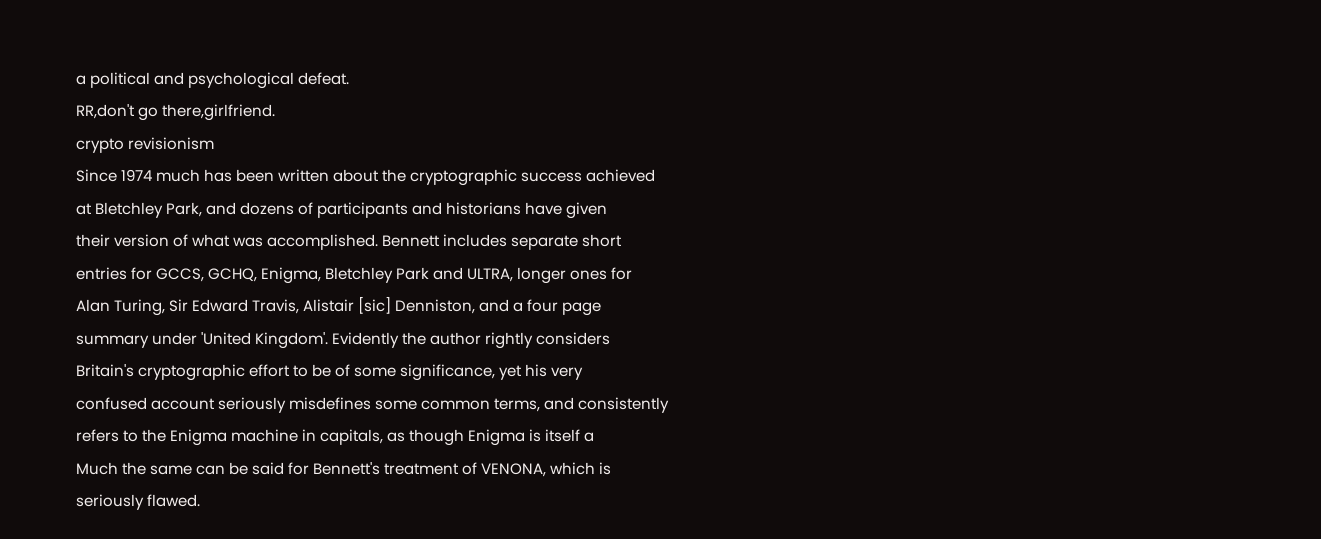a political and psychological defeat.
RR,don't go there,girlfriend.
crypto revisionism
Since 1974 much has been written about the cryptographic success achieved
at Bletchley Park, and dozens of participants and historians have given
their version of what was accomplished. Bennett includes separate short
entries for GCCS, GCHQ, Enigma, Bletchley Park and ULTRA, longer ones for
Alan Turing, Sir Edward Travis, Alistair [sic] Denniston, and a four page
summary under 'United Kingdom'. Evidently the author rightly considers
Britain's cryptographic effort to be of some significance, yet his very
confused account seriously misdefines some common terms, and consistently
refers to the Enigma machine in capitals, as though Enigma is itself a
Much the same can be said for Bennett's treatment of VENONA, which is
seriously flawed.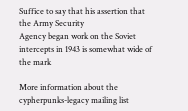Suffice to say that his assertion that the Army Security
Agency began work on the Soviet intercepts in 1943 is somewhat wide of the mark

More information about the cypherpunks-legacy mailing list